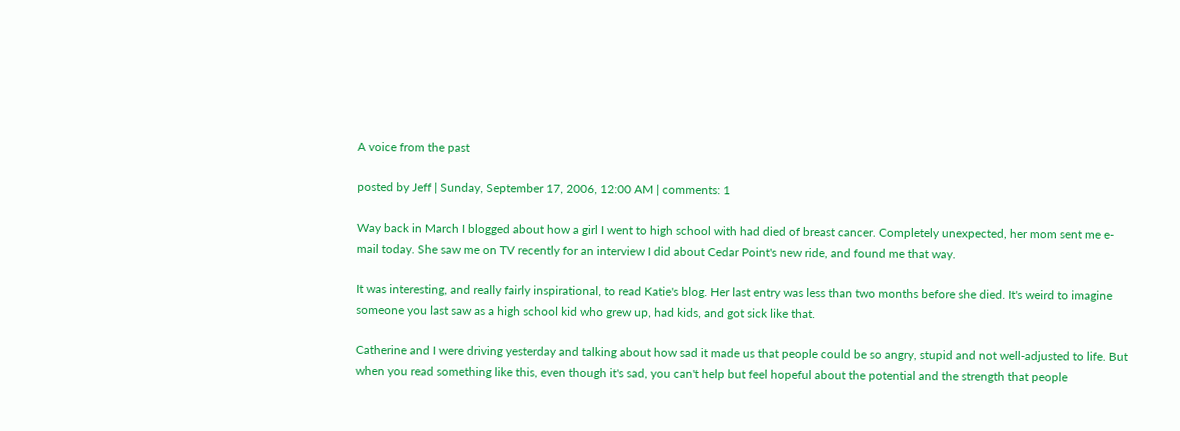A voice from the past

posted by Jeff | Sunday, September 17, 2006, 12:00 AM | comments: 1

Way back in March I blogged about how a girl I went to high school with had died of breast cancer. Completely unexpected, her mom sent me e-mail today. She saw me on TV recently for an interview I did about Cedar Point's new ride, and found me that way.

It was interesting, and really fairly inspirational, to read Katie's blog. Her last entry was less than two months before she died. It's weird to imagine someone you last saw as a high school kid who grew up, had kids, and got sick like that.

Catherine and I were driving yesterday and talking about how sad it made us that people could be so angry, stupid and not well-adjusted to life. But when you read something like this, even though it's sad, you can't help but feel hopeful about the potential and the strength that people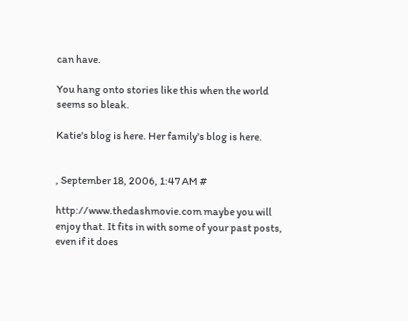can have.

You hang onto stories like this when the world seems so bleak.

Katie's blog is here. Her family's blog is here.


, September 18, 2006, 1:47 AM #

http://www.thedashmovie.com maybe you will enjoy that. It fits in with some of your past posts, even if it does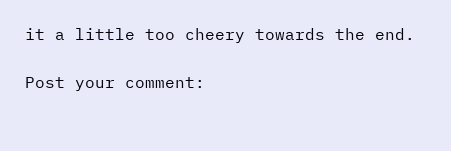it a little too cheery towards the end.

Post your comment: